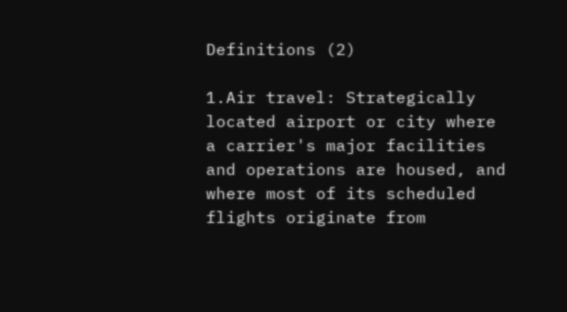Definitions (2)

1.Air travel: Strategically located airport or city where a carrier's major facilities and operations are housed, and where most of its scheduled flights originate from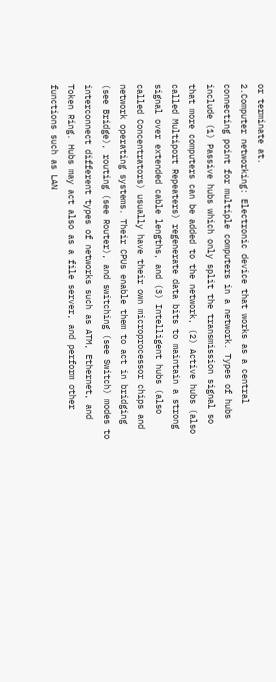or terminate at.
2.Computer networking: Electronic device that works as a central connecting point for multiple computers in a network. Types of hubs include (1) Passive hubs which only split the transmission signal so that more computers can be added to the network, (2) Active hubs (also called Multiport Repeaters) regenerate data bits to maintain a strong signal over extended cable lengths, and (3) Intelligent hubs (also called Concentrators) usually have their own microprocessor chips and network operating systems. Their CPUs enable them to act in bridging (see Bridge), routing (see Router), and switching (see Switch) modes to interconnect different types of networks such as ATM, Ethernet, and Token Ring. Hubs may act also as a file server, and perform other functions such as LAN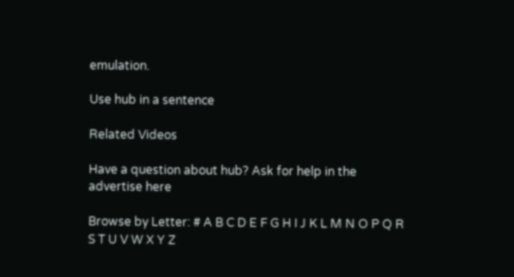emulation.

Use hub in a sentence

Related Videos

Have a question about hub? Ask for help in the
advertise here

Browse by Letter: # A B C D E F G H I J K L M N O P Q R S T U V W X Y Z